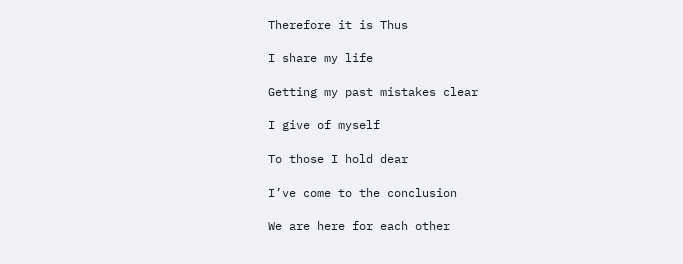Therefore it is Thus

I share my life

Getting my past mistakes clear

I give of myself

To those I hold dear

I’ve come to the conclusion

We are here for each other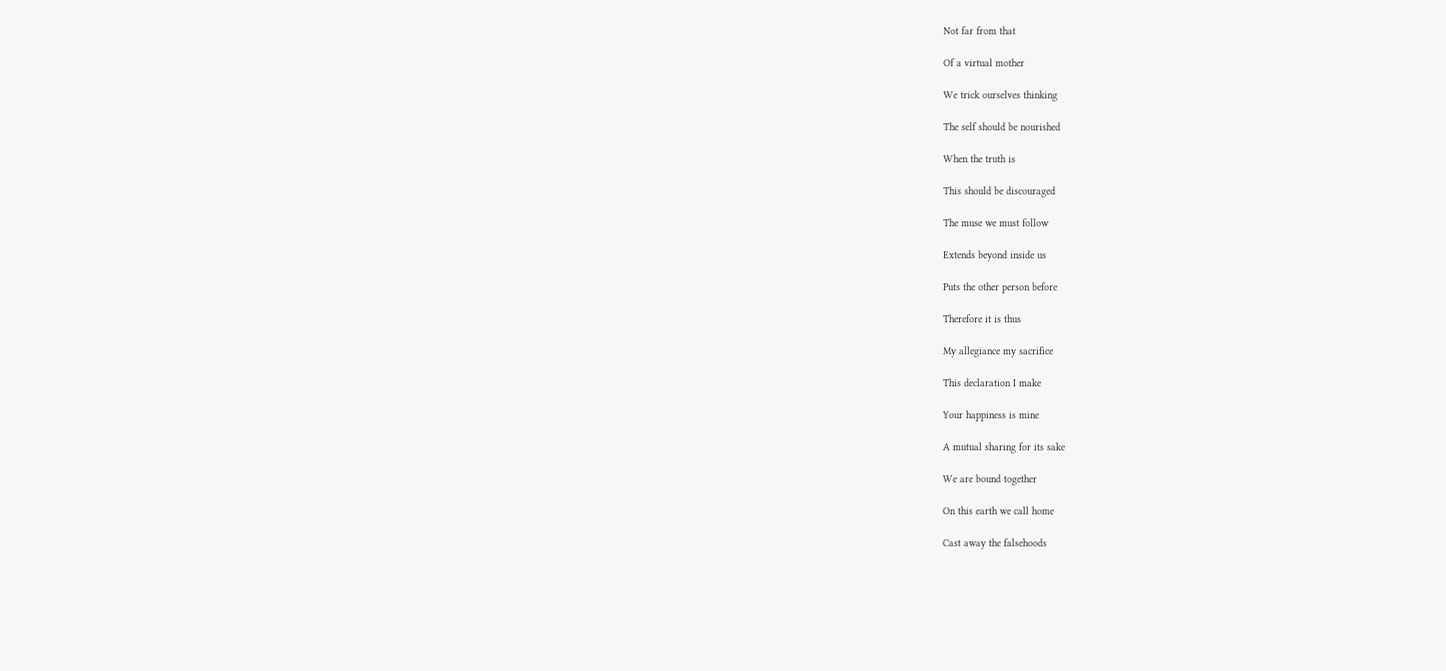Not far from that

Of a virtual mother

We trick ourselves thinking

The self should be nourished

When the truth is

This should be discouraged

The muse we must follow

Extends beyond inside us

Puts the other person before

Therefore it is thus

My allegiance my sacrifice

This declaration I make

Your happiness is mine

A mutual sharing for its sake

We are bound together

On this earth we call home

Cast away the falsehoods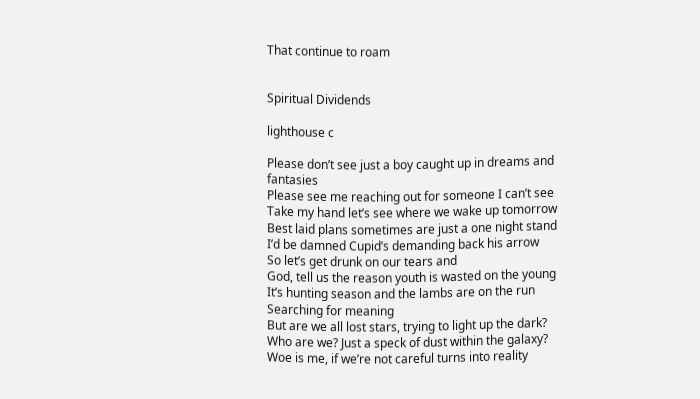That continue to roam


Spiritual Dividends

lighthouse c

Please don’t see just a boy caught up in dreams and fantasies
Please see me reaching out for someone I can’t see
Take my hand let’s see where we wake up tomorrow
Best laid plans sometimes are just a one night stand
I’d be damned Cupid’s demanding back his arrow
So let’s get drunk on our tears and
God, tell us the reason youth is wasted on the young
It’s hunting season and the lambs are on the run
Searching for meaning
But are we all lost stars, trying to light up the dark?
Who are we? Just a speck of dust within the galaxy?
Woe is me, if we’re not careful turns into reality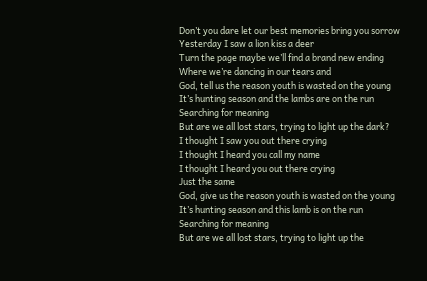Don’t you dare let our best memories bring you sorrow
Yesterday I saw a lion kiss a deer
Turn the page maybe we’ll find a brand new ending
Where we’re dancing in our tears and
God, tell us the reason youth is wasted on the young
It’s hunting season and the lambs are on the run
Searching for meaning
But are we all lost stars, trying to light up the dark?
I thought I saw you out there crying
I thought I heard you call my name
I thought I heard you out there crying
Just the same
God, give us the reason youth is wasted on the young
It’s hunting season and this lamb is on the run
Searching for meaning
But are we all lost stars, trying to light up the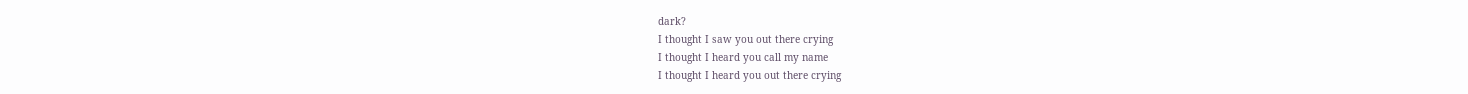dark?
I thought I saw you out there crying
I thought I heard you call my name
I thought I heard you out there crying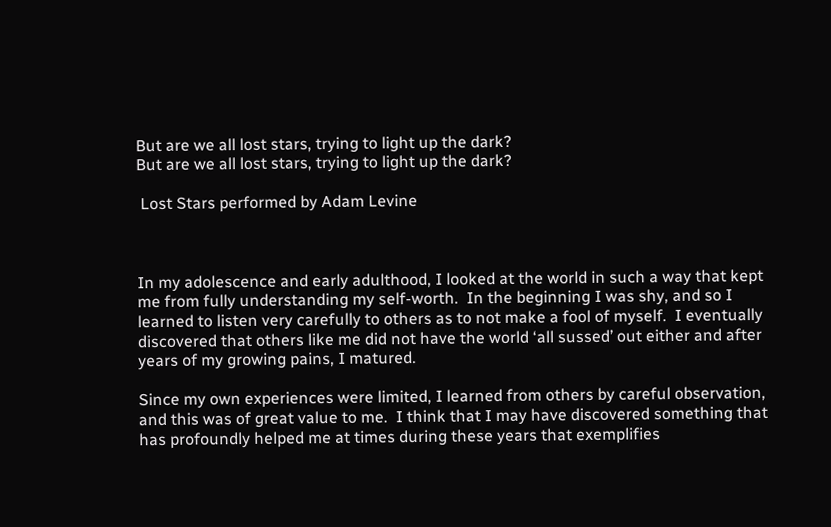But are we all lost stars, trying to light up the dark?
But are we all lost stars, trying to light up the dark?

 Lost Stars performed by Adam Levine



In my adolescence and early adulthood, I looked at the world in such a way that kept me from fully understanding my self-worth.  In the beginning I was shy, and so I learned to listen very carefully to others as to not make a fool of myself.  I eventually discovered that others like me did not have the world ‘all sussed’ out either and after years of my growing pains, I matured.

Since my own experiences were limited, I learned from others by careful observation, and this was of great value to me.  I think that I may have discovered something that has profoundly helped me at times during these years that exemplifies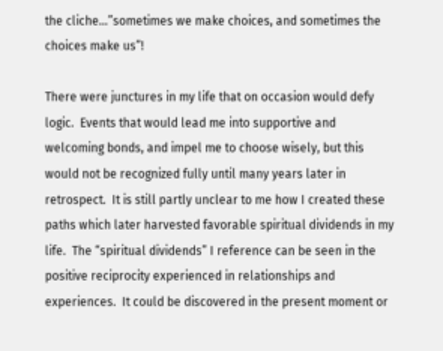the cliche…”sometimes we make choices, and sometimes the choices make us”!

There were junctures in my life that on occasion would defy logic.  Events that would lead me into supportive and welcoming bonds, and impel me to choose wisely, but this would not be recognized fully until many years later in retrospect.  It is still partly unclear to me how I created these paths which later harvested favorable spiritual dividends in my life.  The “spiritual dividends” I reference can be seen in the positive reciprocity experienced in relationships and experiences.  It could be discovered in the present moment or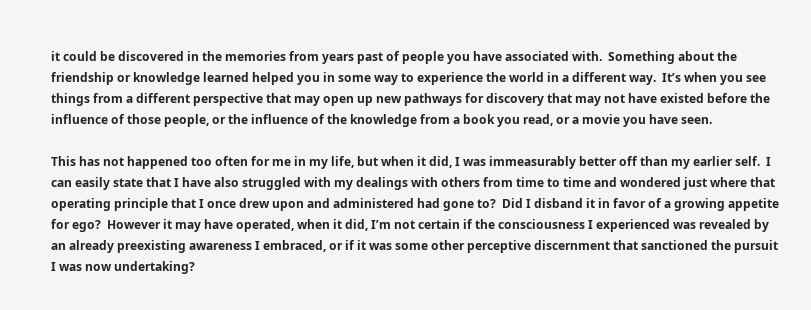it could be discovered in the memories from years past of people you have associated with.  Something about the friendship or knowledge learned helped you in some way to experience the world in a different way.  It’s when you see things from a different perspective that may open up new pathways for discovery that may not have existed before the influence of those people, or the influence of the knowledge from a book you read, or a movie you have seen.

This has not happened too often for me in my life, but when it did, I was immeasurably better off than my earlier self.  I can easily state that I have also struggled with my dealings with others from time to time and wondered just where that operating principle that I once drew upon and administered had gone to?  Did I disband it in favor of a growing appetite for ego?  However it may have operated, when it did, I’m not certain if the consciousness I experienced was revealed by an already preexisting awareness I embraced, or if it was some other perceptive discernment that sanctioned the pursuit I was now undertaking?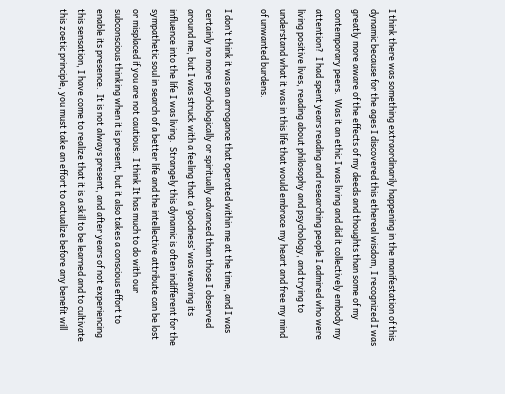I think there was something extraordinarily happening in the manifestation of this dynamic because for the ages I discovered this ethereal wisdom, I recognized I was greatly more aware of the effects of my deeds and thoughts than some of my contemporary peers.  Was it an ethic I was living and did it collectively embody my attention?  I had spent years reading and researching people I admired who were living positive lives, reading about philosophy and psychology, and trying to understand what it was in this life that would embrace my heart and free my mind of unwanted burdens.

I don’t think it was an arrogance that operated within me at the time, and I was certainly no more psychologically or spiritually advanced than those I observed around me, but I was struck with a feeling that a ‘goodness’ was weaving its influence into the life I was living.  Strangely this dynamic is often indifferent for the sympathetic soul in search of a better life and the intellective attribute can be lost or misplaced if you are not cautious.  I think It has much to do with our subconscious thinking when it is present, but it also takes a conscious effort to enable its presence.  It is not always present, and after years of not experiencing this sensation, I have come to realize that it is a skill to be learned and to cultivate this zoetic principle, you must take an effort to actualize before any benefit will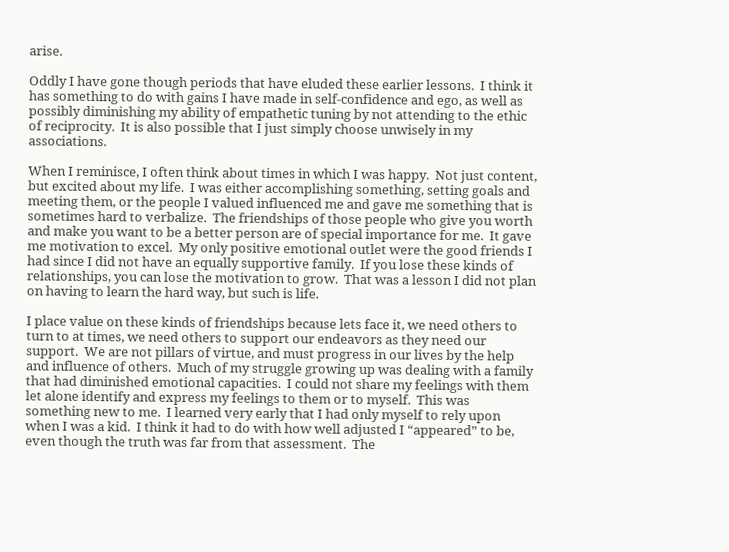arise.

Oddly I have gone though periods that have eluded these earlier lessons.  I think it has something to do with gains I have made in self-confidence and ego, as well as possibly diminishing my ability of empathetic tuning by not attending to the ethic of reciprocity.  It is also possible that I just simply choose unwisely in my associations.

When I reminisce, I often think about times in which I was happy.  Not just content, but excited about my life.  I was either accomplishing something, setting goals and meeting them, or the people I valued influenced me and gave me something that is sometimes hard to verbalize.  The friendships of those people who give you worth and make you want to be a better person are of special importance for me.  It gave me motivation to excel.  My only positive emotional outlet were the good friends I had since I did not have an equally supportive family.  If you lose these kinds of relationships, you can lose the motivation to grow.  That was a lesson I did not plan on having to learn the hard way, but such is life.

I place value on these kinds of friendships because lets face it, we need others to turn to at times, we need others to support our endeavors as they need our support.  We are not pillars of virtue, and must progress in our lives by the help and influence of others.  Much of my struggle growing up was dealing with a family that had diminished emotional capacities.  I could not share my feelings with them let alone identify and express my feelings to them or to myself.  This was something new to me.  I learned very early that I had only myself to rely upon when I was a kid.  I think it had to do with how well adjusted I “appeared” to be, even though the truth was far from that assessment.  The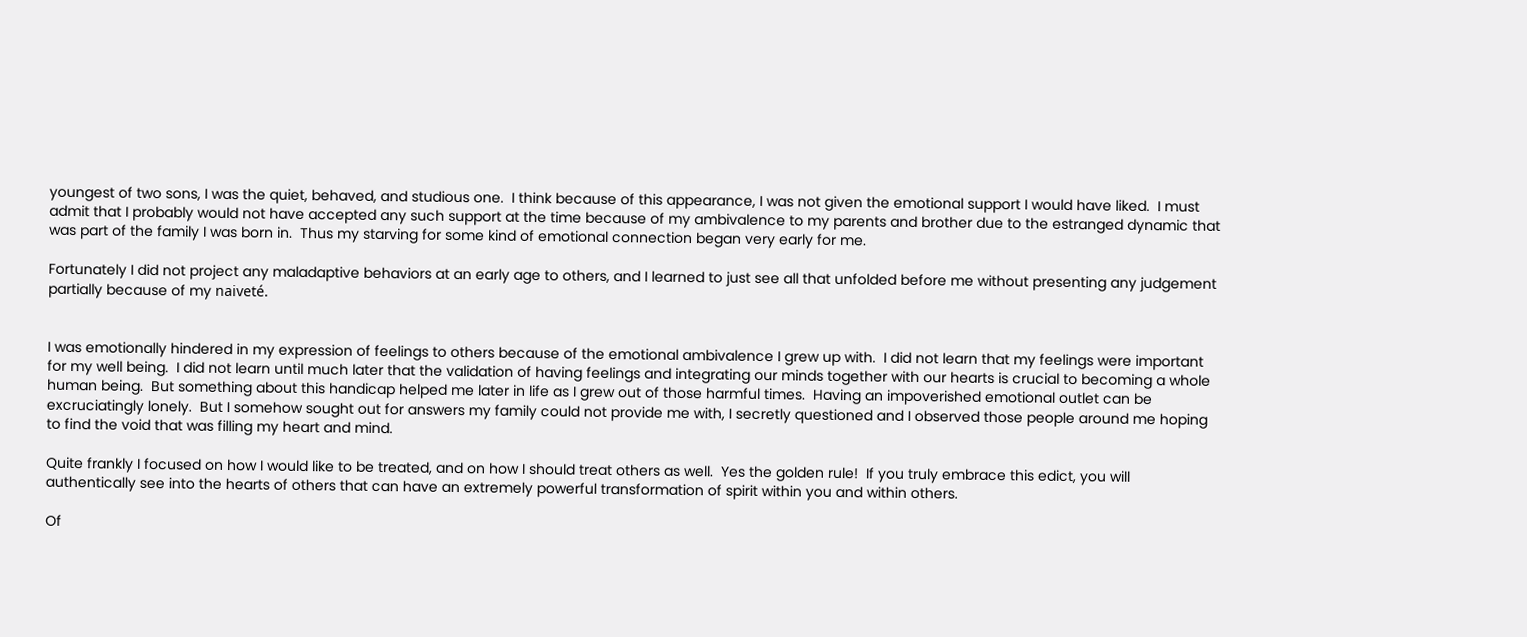youngest of two sons, I was the quiet, behaved, and studious one.  I think because of this appearance, I was not given the emotional support I would have liked.  I must admit that I probably would not have accepted any such support at the time because of my ambivalence to my parents and brother due to the estranged dynamic that was part of the family I was born in.  Thus my starving for some kind of emotional connection began very early for me.

Fortunately I did not project any maladaptive behaviors at an early age to others, and I learned to just see all that unfolded before me without presenting any judgement partially because of my naiveté.


I was emotionally hindered in my expression of feelings to others because of the emotional ambivalence I grew up with.  I did not learn that my feelings were important for my well being.  I did not learn until much later that the validation of having feelings and integrating our minds together with our hearts is crucial to becoming a whole human being.  But something about this handicap helped me later in life as I grew out of those harmful times.  Having an impoverished emotional outlet can be excruciatingly lonely.  But I somehow sought out for answers my family could not provide me with, I secretly questioned and I observed those people around me hoping to find the void that was filling my heart and mind.

Quite frankly I focused on how I would like to be treated, and on how I should treat others as well.  Yes the golden rule!  If you truly embrace this edict, you will authentically see into the hearts of others that can have an extremely powerful transformation of spirit within you and within others.

Of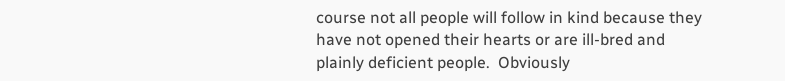course not all people will follow in kind because they have not opened their hearts or are ill-bred and plainly deficient people.  Obviously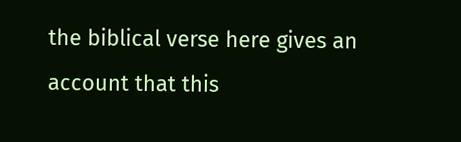the biblical verse here gives an account that this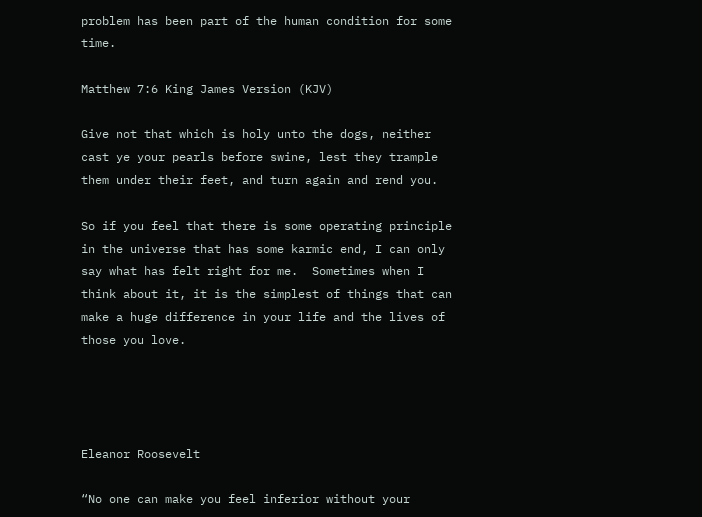problem has been part of the human condition for some time.

Matthew 7:6 King James Version (KJV)

Give not that which is holy unto the dogs, neither cast ye your pearls before swine, lest they trample them under their feet, and turn again and rend you.

So if you feel that there is some operating principle in the universe that has some karmic end, I can only say what has felt right for me.  Sometimes when I think about it, it is the simplest of things that can make a huge difference in your life and the lives of those you love.




Eleanor Roosevelt

“No one can make you feel inferior without your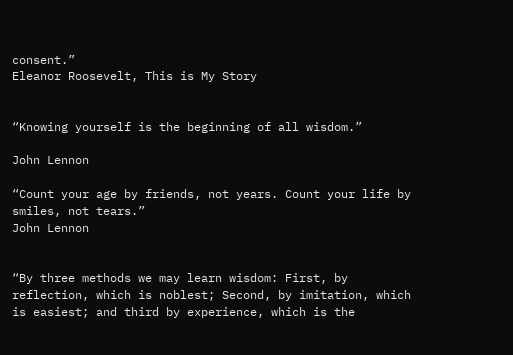consent.”
Eleanor Roosevelt, This is My Story


“Knowing yourself is the beginning of all wisdom.”

John Lennon

“Count your age by friends, not years. Count your life by smiles, not tears.”
John Lennon


“By three methods we may learn wisdom: First, by reflection, which is noblest; Second, by imitation, which is easiest; and third by experience, which is the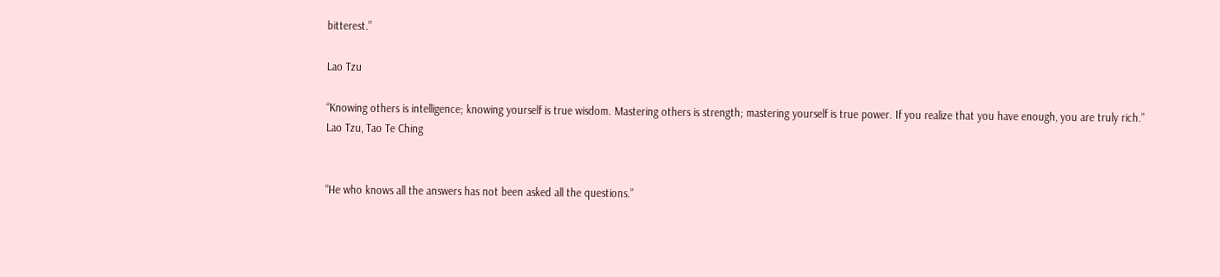bitterest.”

Lao Tzu

“Knowing others is intelligence; knowing yourself is true wisdom. Mastering others is strength; mastering yourself is true power. If you realize that you have enough, you are truly rich.”
Lao Tzu, Tao Te Ching


“He who knows all the answers has not been asked all the questions.”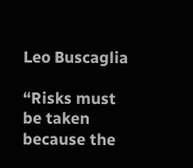Leo Buscaglia

“Risks must be taken because the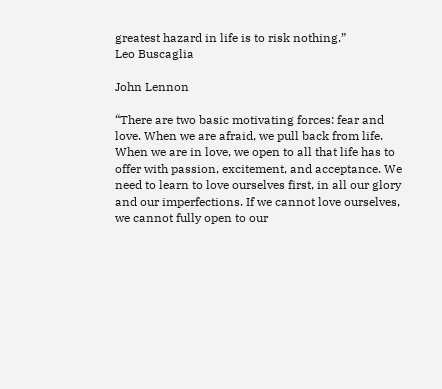greatest hazard in life is to risk nothing.”
Leo Buscaglia

John Lennon

“There are two basic motivating forces: fear and love. When we are afraid, we pull back from life. When we are in love, we open to all that life has to offer with passion, excitement, and acceptance. We need to learn to love ourselves first, in all our glory and our imperfections. If we cannot love ourselves, we cannot fully open to our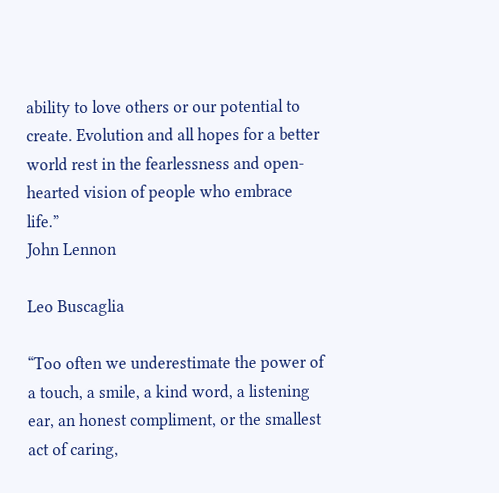ability to love others or our potential to create. Evolution and all hopes for a better world rest in the fearlessness and open-hearted vision of people who embrace life.”
John Lennon

Leo Buscaglia

“Too often we underestimate the power of a touch, a smile, a kind word, a listening ear, an honest compliment, or the smallest act of caring,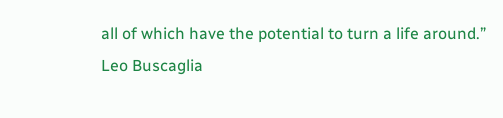all of which have the potential to turn a life around.”
Leo Buscaglia